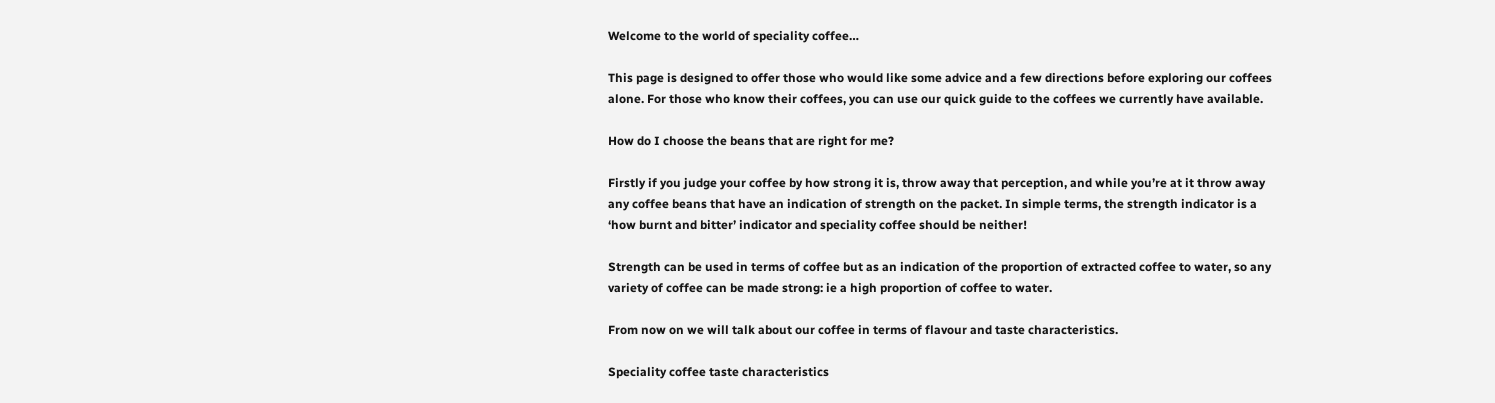Welcome to the world of speciality coffee…

This page is designed to offer those who would like some advice and a few directions before exploring our coffees alone. For those who know their coffees, you can use our quick guide to the coffees we currently have available.

How do I choose the beans that are right for me?

Firstly if you judge your coffee by how strong it is, throw away that perception, and while you’re at it throw away any coffee beans that have an indication of strength on the packet. In simple terms, the strength indicator is a ‘how burnt and bitter’ indicator and speciality coffee should be neither!

Strength can be used in terms of coffee but as an indication of the proportion of extracted coffee to water, so any variety of coffee can be made strong: ie a high proportion of coffee to water.

From now on we will talk about our coffee in terms of flavour and taste characteristics.

Speciality coffee taste characteristics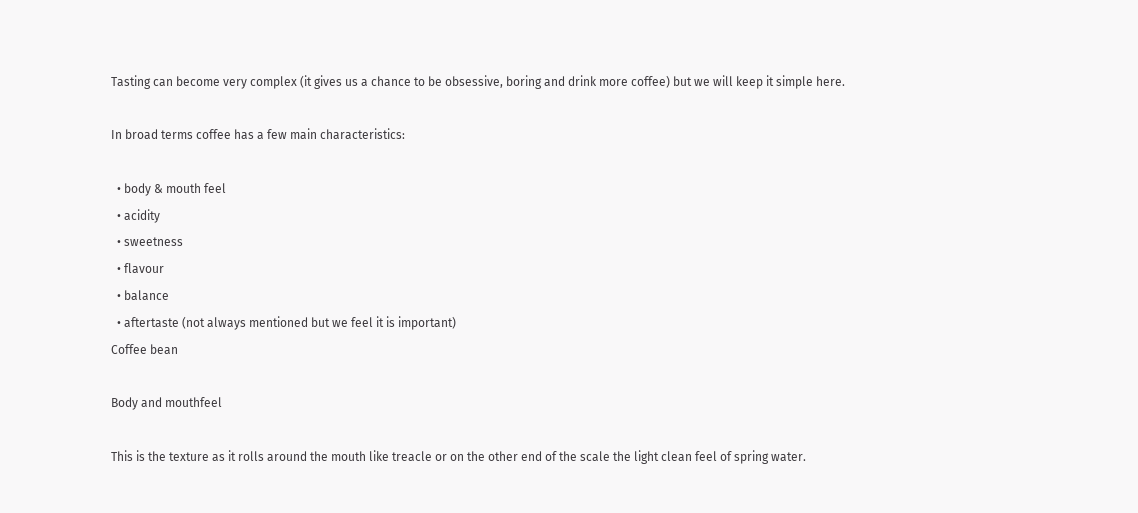Tasting can become very complex (it gives us a chance to be obsessive, boring and drink more coffee) but we will keep it simple here.

In broad terms coffee has a few main characteristics:

  • body & mouth feel
  • acidity
  • sweetness
  • flavour
  • balance
  • aftertaste (not always mentioned but we feel it is important)
Coffee bean

Body and mouthfeel

This is the texture as it rolls around the mouth like treacle or on the other end of the scale the light clean feel of spring water.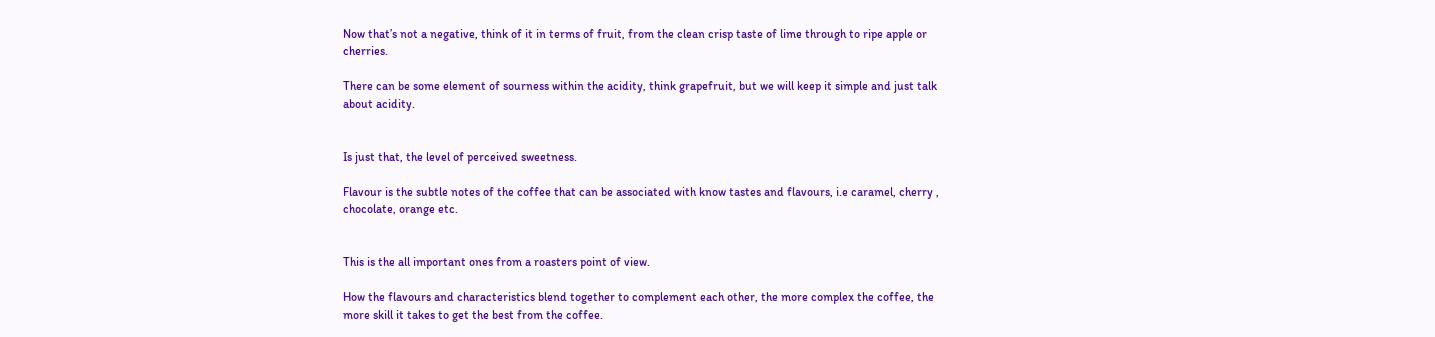Now that’s not a negative, think of it in terms of fruit, from the clean crisp taste of lime through to ripe apple or cherries.

There can be some element of sourness within the acidity, think grapefruit, but we will keep it simple and just talk about acidity.


Is just that, the level of perceived sweetness.

Flavour is the subtle notes of the coffee that can be associated with know tastes and flavours, i.e caramel, cherry , chocolate, orange etc.


This is the all important ones from a roasters point of view.

How the flavours and characteristics blend together to complement each other, the more complex the coffee, the more skill it takes to get the best from the coffee.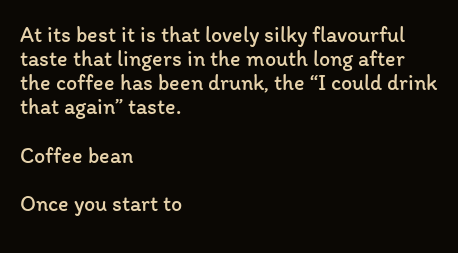At its best it is that lovely silky flavourful taste that lingers in the mouth long after the coffee has been drunk, the “I could drink that again” taste.

Coffee bean

Once you start to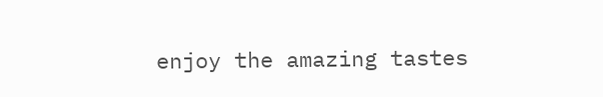enjoy the amazing tastes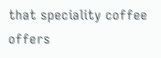that speciality coffee offers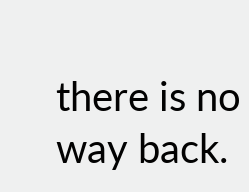there is no way back.